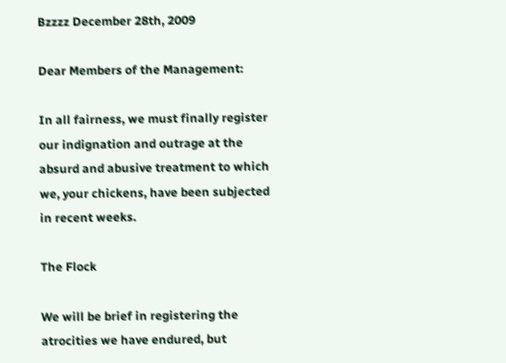Bzzzz December 28th, 2009

Dear Members of the Management:

In all fairness, we must finally register our indignation and outrage at the absurd and abusive treatment to which we, your chickens, have been subjected in recent weeks.

The Flock

We will be brief in registering the atrocities we have endured, but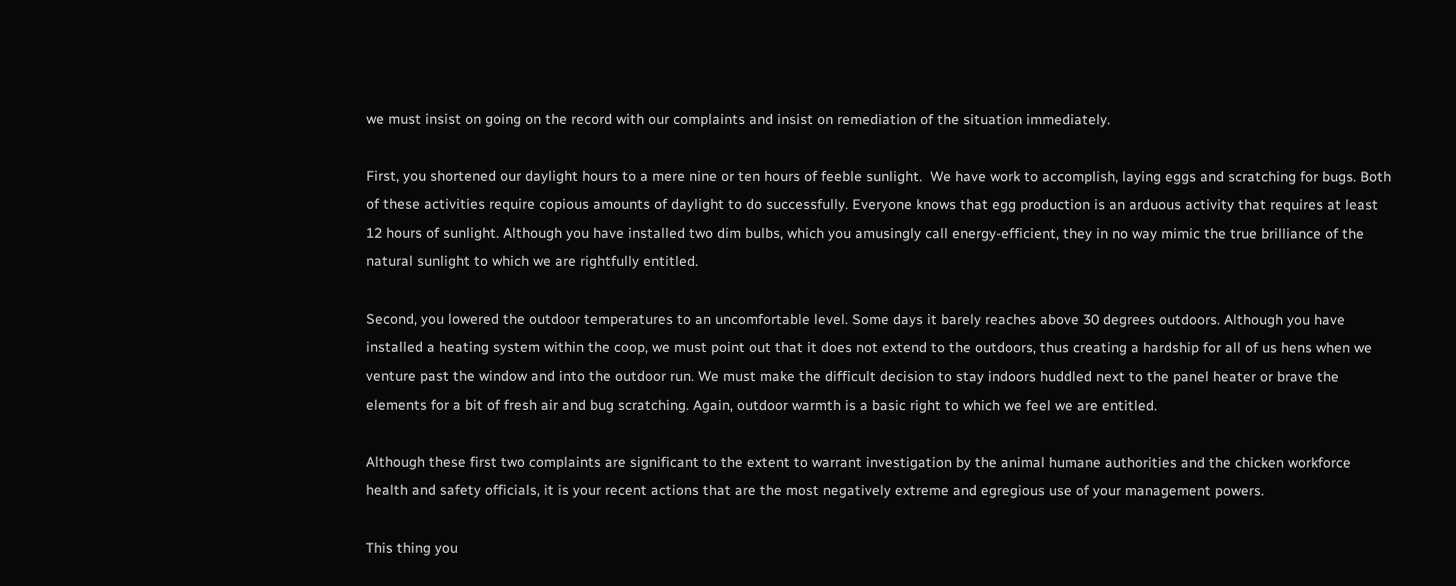we must insist on going on the record with our complaints and insist on remediation of the situation immediately.

First, you shortened our daylight hours to a mere nine or ten hours of feeble sunlight.  We have work to accomplish, laying eggs and scratching for bugs. Both of these activities require copious amounts of daylight to do successfully. Everyone knows that egg production is an arduous activity that requires at least 12 hours of sunlight. Although you have installed two dim bulbs, which you amusingly call energy-efficient, they in no way mimic the true brilliance of the natural sunlight to which we are rightfully entitled.

Second, you lowered the outdoor temperatures to an uncomfortable level. Some days it barely reaches above 30 degrees outdoors. Although you have installed a heating system within the coop, we must point out that it does not extend to the outdoors, thus creating a hardship for all of us hens when we venture past the window and into the outdoor run. We must make the difficult decision to stay indoors huddled next to the panel heater or brave the elements for a bit of fresh air and bug scratching. Again, outdoor warmth is a basic right to which we feel we are entitled.

Although these first two complaints are significant to the extent to warrant investigation by the animal humane authorities and the chicken workforce health and safety officials, it is your recent actions that are the most negatively extreme and egregious use of your management powers.

This thing you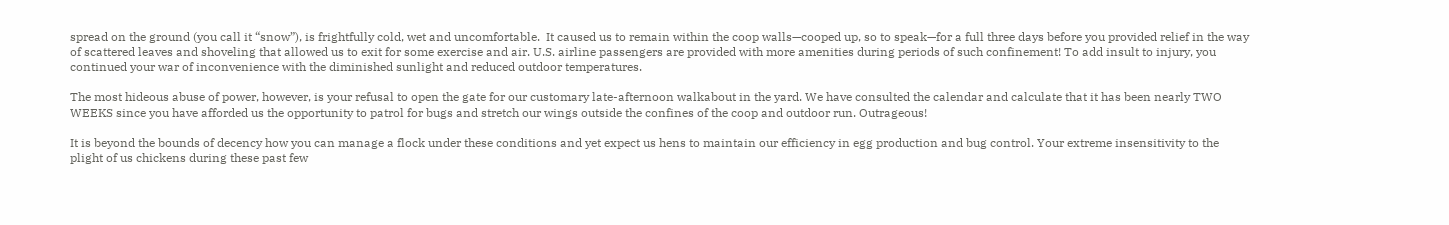spread on the ground (you call it “snow”), is frightfully cold, wet and uncomfortable.  It caused us to remain within the coop walls—cooped up, so to speak—for a full three days before you provided relief in the way of scattered leaves and shoveling that allowed us to exit for some exercise and air. U.S. airline passengers are provided with more amenities during periods of such confinement! To add insult to injury, you continued your war of inconvenience with the diminished sunlight and reduced outdoor temperatures.

The most hideous abuse of power, however, is your refusal to open the gate for our customary late-afternoon walkabout in the yard. We have consulted the calendar and calculate that it has been nearly TWO WEEKS since you have afforded us the opportunity to patrol for bugs and stretch our wings outside the confines of the coop and outdoor run. Outrageous!

It is beyond the bounds of decency how you can manage a flock under these conditions and yet expect us hens to maintain our efficiency in egg production and bug control. Your extreme insensitivity to the plight of us chickens during these past few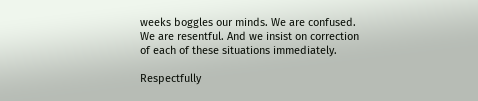weeks boggles our minds. We are confused. We are resentful. And we insist on correction of each of these situations immediately.

Respectfully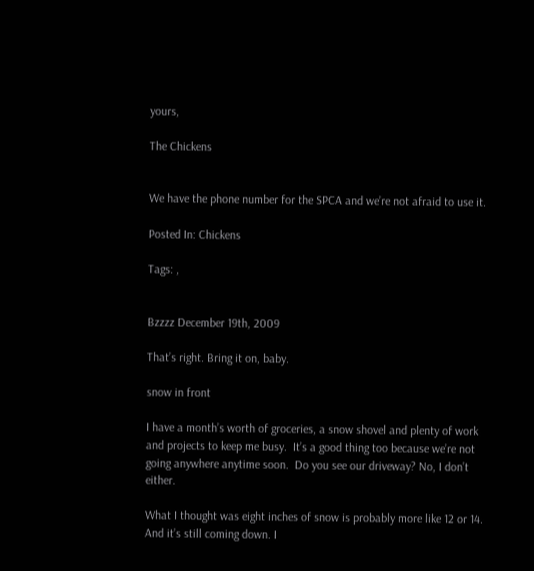yours,

The Chickens


We have the phone number for the SPCA and we’re not afraid to use it.

Posted In: Chickens

Tags: ,


Bzzzz December 19th, 2009

That’s right. Bring it on, baby.

snow in front

I have a month’s worth of groceries, a snow shovel and plenty of work and projects to keep me busy.  It’s a good thing too because we’re not going anywhere anytime soon.  Do you see our driveway? No, I don’t either.

What I thought was eight inches of snow is probably more like 12 or 14. And it’s still coming down. I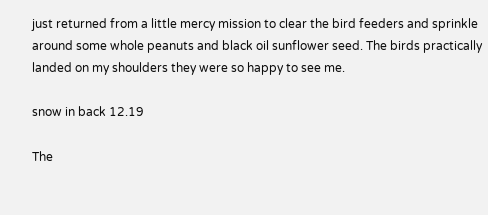just returned from a little mercy mission to clear the bird feeders and sprinkle around some whole peanuts and black oil sunflower seed. The birds practically landed on my shoulders they were so happy to see me.

snow in back 12.19

The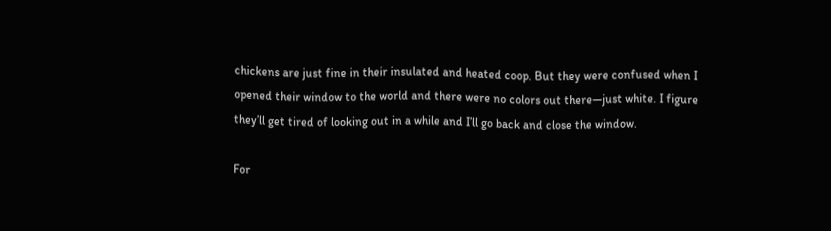chickens are just fine in their insulated and heated coop. But they were confused when I opened their window to the world and there were no colors out there—just white. I figure they’ll get tired of looking out in a while and I’ll go back and close the window.

For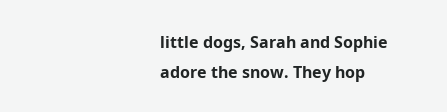little dogs, Sarah and Sophie adore the snow. They hop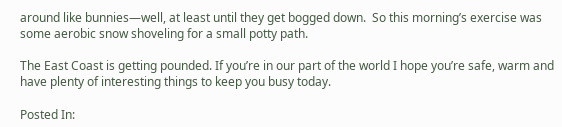around like bunnies—well, at least until they get bogged down.  So this morning’s exercise was some aerobic snow shoveling for a small potty path.

The East Coast is getting pounded. If you’re in our part of the world I hope you’re safe, warm and have plenty of interesting things to keep you busy today.

Posted In: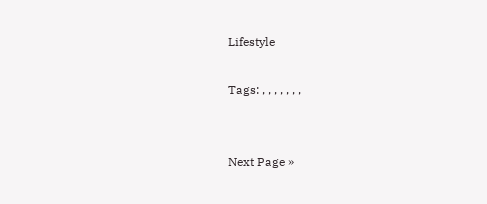Lifestyle

Tags: , , , , , , ,


Next Page »